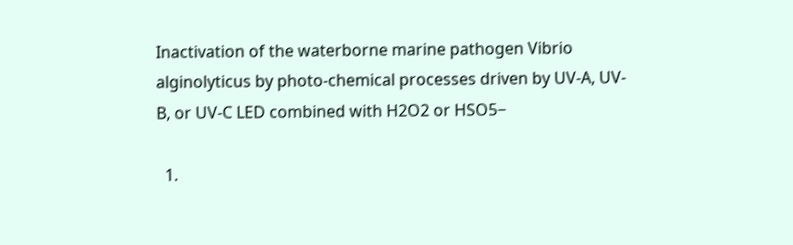Inactivation of the waterborne marine pathogen Vibrio alginolyticus by photo-chemical processes driven by UV-A, UV-B, or UV-C LED combined with H2O2 or HSO5−

  1.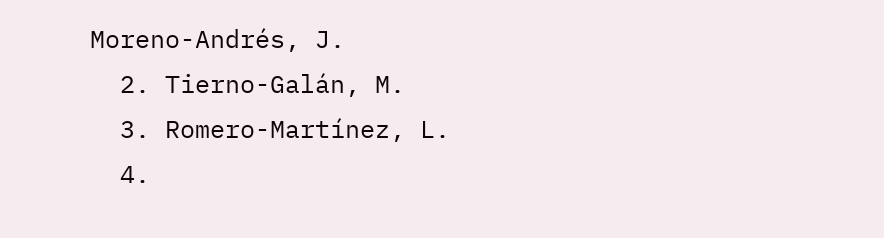Moreno-Andrés, J.
  2. Tierno-Galán, M.
  3. Romero-Martínez, L.
  4.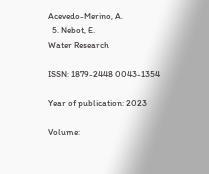Acevedo-Merino, A.
  5. Nebot, E.
Water Research

ISSN: 1879-2448 0043-1354

Year of publication: 2023

Volume: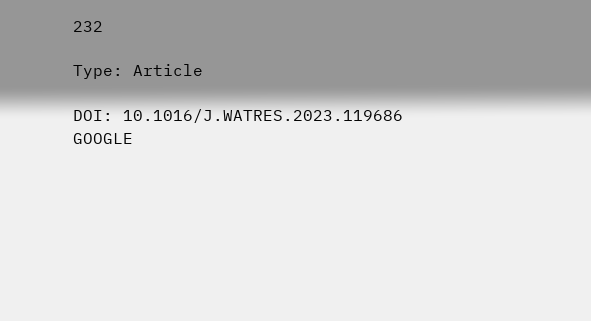232

Type: Article

DOI: 10.1016/J.WATRES.2023.119686 GOOGLE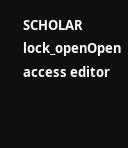SCHOLAR lock_openOpen access editor